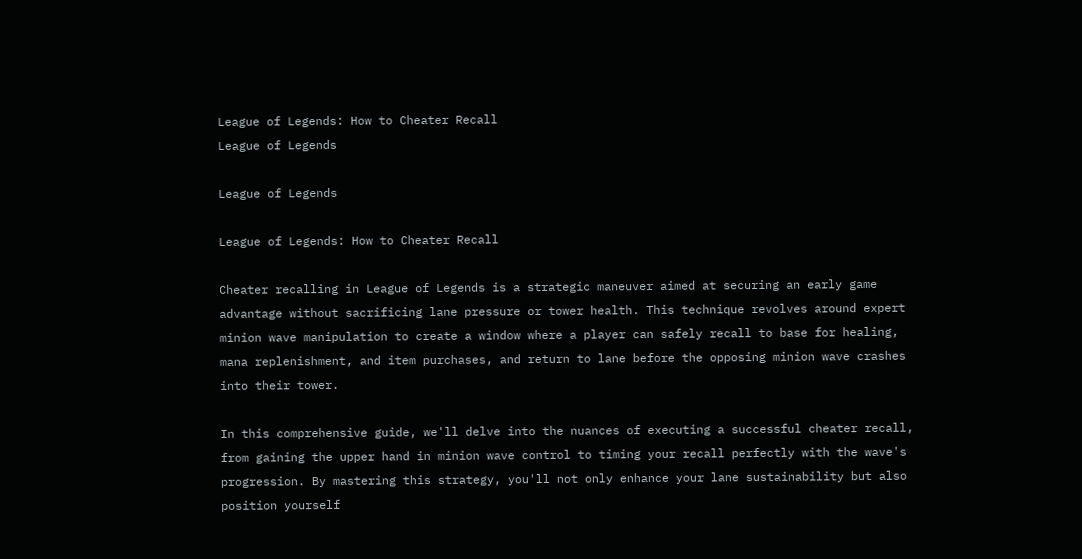League of Legends: How to Cheater Recall
League of Legends

League of Legends

League of Legends: How to Cheater Recall

Cheater recalling in League of Legends is a strategic maneuver aimed at securing an early game advantage without sacrificing lane pressure or tower health. This technique revolves around expert minion wave manipulation to create a window where a player can safely recall to base for healing, mana replenishment, and item purchases, and return to lane before the opposing minion wave crashes into their tower.

In this comprehensive guide, we'll delve into the nuances of executing a successful cheater recall, from gaining the upper hand in minion wave control to timing your recall perfectly with the wave's progression. By mastering this strategy, you'll not only enhance your lane sustainability but also position yourself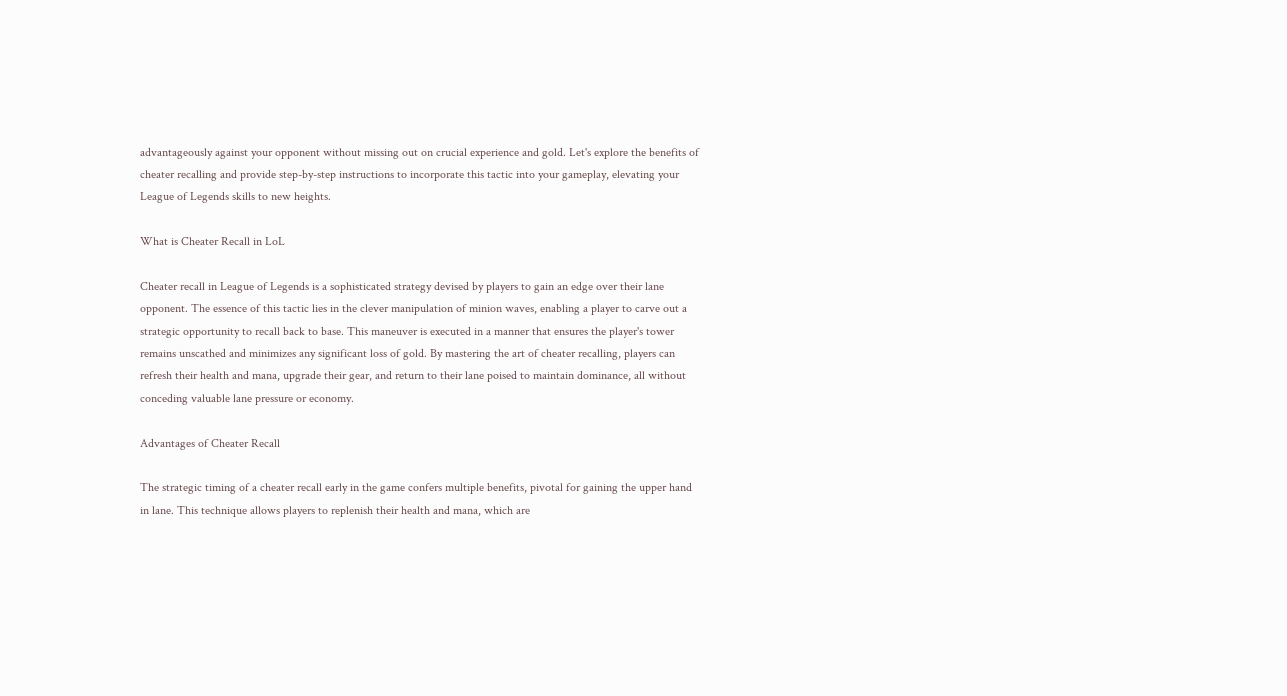advantageously against your opponent without missing out on crucial experience and gold. Let's explore the benefits of cheater recalling and provide step-by-step instructions to incorporate this tactic into your gameplay, elevating your League of Legends skills to new heights.

What is Cheater Recall in LoL

Cheater recall in League of Legends is a sophisticated strategy devised by players to gain an edge over their lane opponent. The essence of this tactic lies in the clever manipulation of minion waves, enabling a player to carve out a strategic opportunity to recall back to base. This maneuver is executed in a manner that ensures the player's tower remains unscathed and minimizes any significant loss of gold. By mastering the art of cheater recalling, players can refresh their health and mana, upgrade their gear, and return to their lane poised to maintain dominance, all without conceding valuable lane pressure or economy.

Advantages of Cheater Recall

The strategic timing of a cheater recall early in the game confers multiple benefits, pivotal for gaining the upper hand in lane. This technique allows players to replenish their health and mana, which are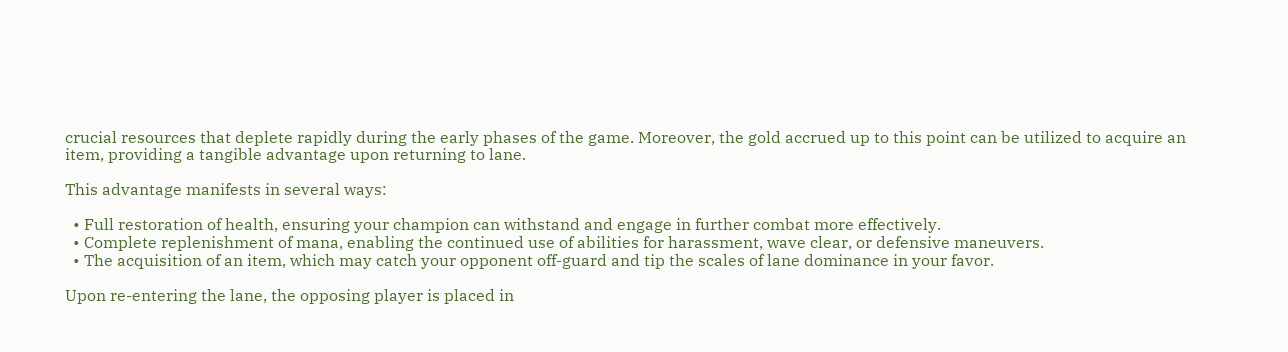crucial resources that deplete rapidly during the early phases of the game. Moreover, the gold accrued up to this point can be utilized to acquire an item, providing a tangible advantage upon returning to lane.

This advantage manifests in several ways:

  • Full restoration of health, ensuring your champion can withstand and engage in further combat more effectively.
  • Complete replenishment of mana, enabling the continued use of abilities for harassment, wave clear, or defensive maneuvers.
  • The acquisition of an item, which may catch your opponent off-guard and tip the scales of lane dominance in your favor.

Upon re-entering the lane, the opposing player is placed in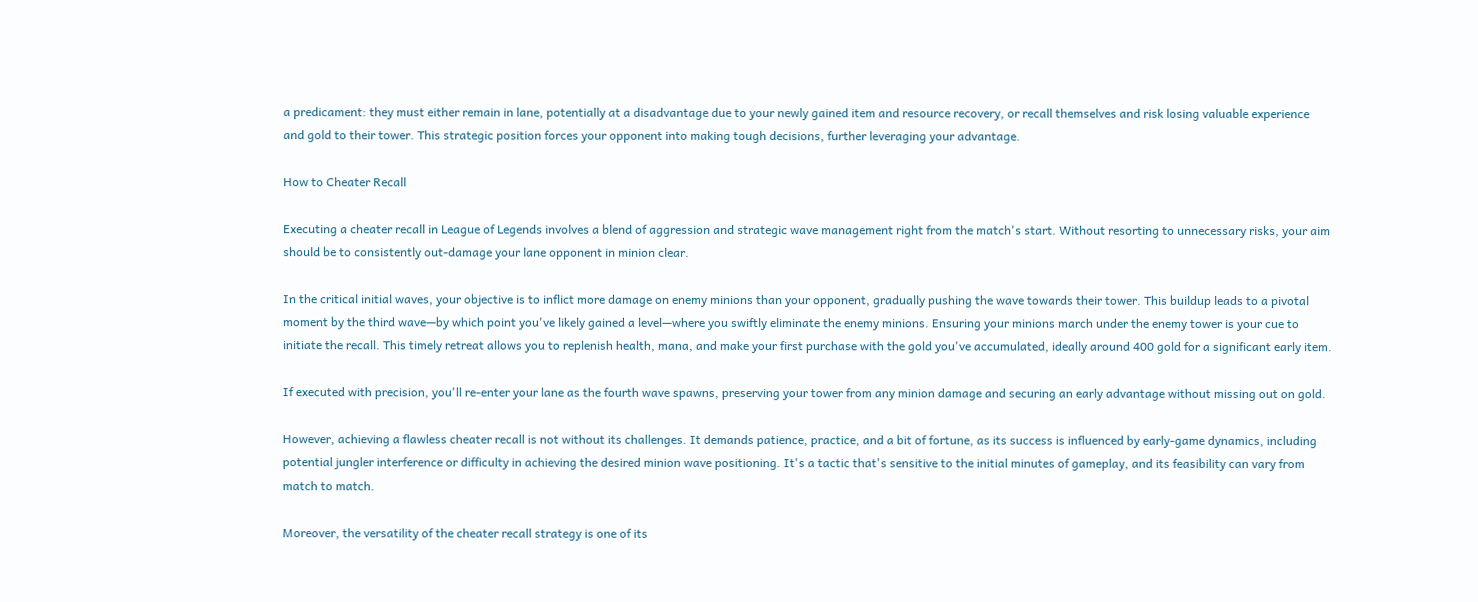a predicament: they must either remain in lane, potentially at a disadvantage due to your newly gained item and resource recovery, or recall themselves and risk losing valuable experience and gold to their tower. This strategic position forces your opponent into making tough decisions, further leveraging your advantage.

How to Cheater Recall

Executing a cheater recall in League of Legends involves a blend of aggression and strategic wave management right from the match's start. Without resorting to unnecessary risks, your aim should be to consistently out-damage your lane opponent in minion clear.

In the critical initial waves, your objective is to inflict more damage on enemy minions than your opponent, gradually pushing the wave towards their tower. This buildup leads to a pivotal moment by the third wave—by which point you've likely gained a level—where you swiftly eliminate the enemy minions. Ensuring your minions march under the enemy tower is your cue to initiate the recall. This timely retreat allows you to replenish health, mana, and make your first purchase with the gold you've accumulated, ideally around 400 gold for a significant early item.

If executed with precision, you'll re-enter your lane as the fourth wave spawns, preserving your tower from any minion damage and securing an early advantage without missing out on gold.

However, achieving a flawless cheater recall is not without its challenges. It demands patience, practice, and a bit of fortune, as its success is influenced by early-game dynamics, including potential jungler interference or difficulty in achieving the desired minion wave positioning. It's a tactic that's sensitive to the initial minutes of gameplay, and its feasibility can vary from match to match.

Moreover, the versatility of the cheater recall strategy is one of its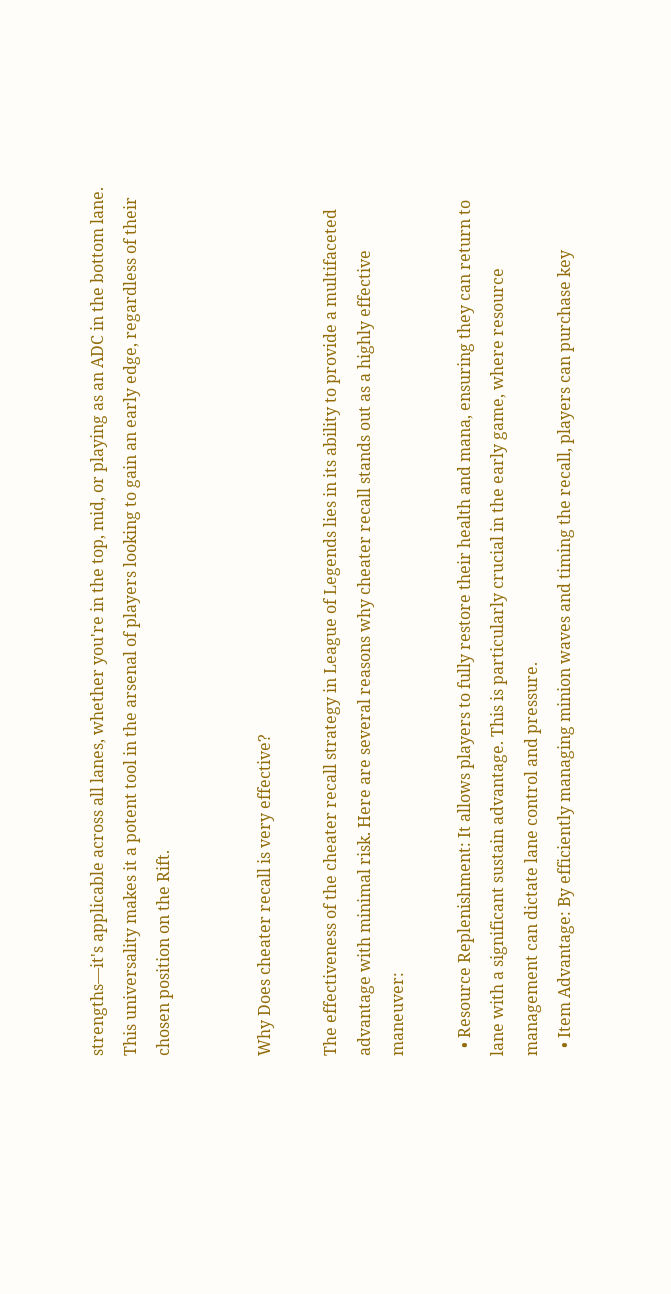strengths—it's applicable across all lanes, whether you're in the top, mid, or playing as an ADC in the bottom lane. This universality makes it a potent tool in the arsenal of players looking to gain an early edge, regardless of their chosen position on the Rift.


Why Does cheater recall is very effective?

The effectiveness of the cheater recall strategy in League of Legends lies in its ability to provide a multifaceted advantage with minimal risk. Here are several reasons why cheater recall stands out as a highly effective maneuver:

  • Resource Replenishment: It allows players to fully restore their health and mana, ensuring they can return to lane with a significant sustain advantage. This is particularly crucial in the early game, where resource management can dictate lane control and pressure.
  • Item Advantage: By efficiently managing minion waves and timing the recall, players can purchase key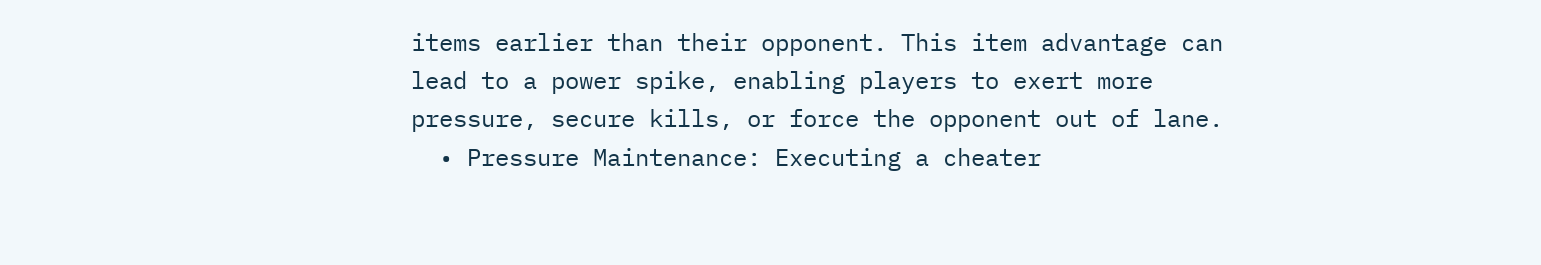items earlier than their opponent. This item advantage can lead to a power spike, enabling players to exert more pressure, secure kills, or force the opponent out of lane.
  • Pressure Maintenance: Executing a cheater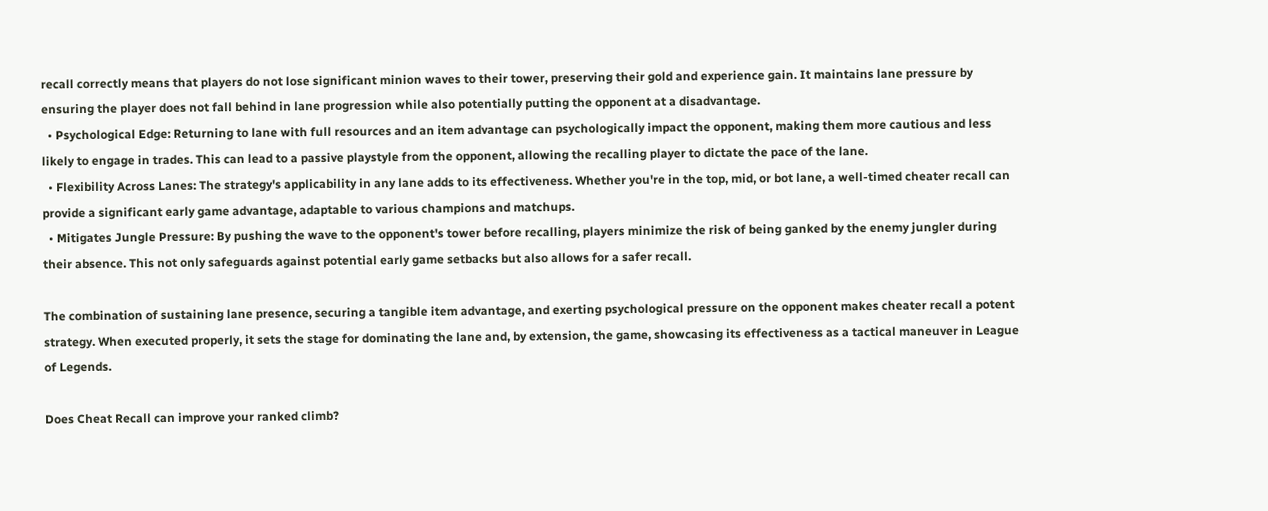recall correctly means that players do not lose significant minion waves to their tower, preserving their gold and experience gain. It maintains lane pressure by ensuring the player does not fall behind in lane progression while also potentially putting the opponent at a disadvantage.
  • Psychological Edge: Returning to lane with full resources and an item advantage can psychologically impact the opponent, making them more cautious and less likely to engage in trades. This can lead to a passive playstyle from the opponent, allowing the recalling player to dictate the pace of the lane.
  • Flexibility Across Lanes: The strategy's applicability in any lane adds to its effectiveness. Whether you're in the top, mid, or bot lane, a well-timed cheater recall can provide a significant early game advantage, adaptable to various champions and matchups.
  • Mitigates Jungle Pressure: By pushing the wave to the opponent's tower before recalling, players minimize the risk of being ganked by the enemy jungler during their absence. This not only safeguards against potential early game setbacks but also allows for a safer recall.

The combination of sustaining lane presence, securing a tangible item advantage, and exerting psychological pressure on the opponent makes cheater recall a potent strategy. When executed properly, it sets the stage for dominating the lane and, by extension, the game, showcasing its effectiveness as a tactical maneuver in League of Legends.

Does Cheat Recall can improve your ranked climb?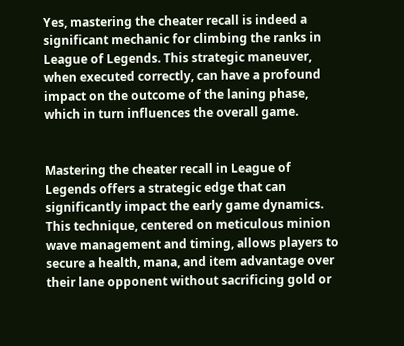Yes, mastering the cheater recall is indeed a significant mechanic for climbing the ranks in League of Legends. This strategic maneuver, when executed correctly, can have a profound impact on the outcome of the laning phase, which in turn influences the overall game.


Mastering the cheater recall in League of Legends offers a strategic edge that can significantly impact the early game dynamics. This technique, centered on meticulous minion wave management and timing, allows players to secure a health, mana, and item advantage over their lane opponent without sacrificing gold or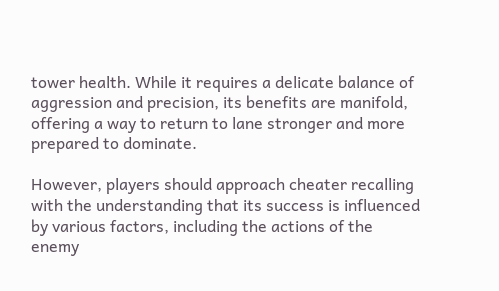tower health. While it requires a delicate balance of aggression and precision, its benefits are manifold, offering a way to return to lane stronger and more prepared to dominate.

However, players should approach cheater recalling with the understanding that its success is influenced by various factors, including the actions of the enemy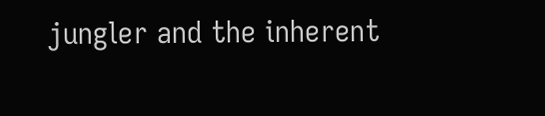jungler and the inherent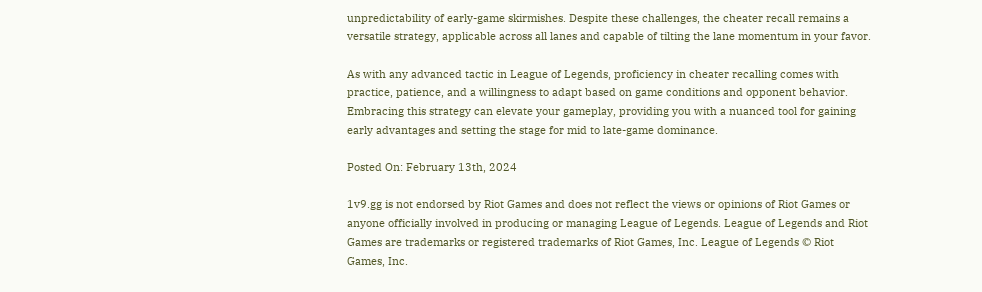unpredictability of early-game skirmishes. Despite these challenges, the cheater recall remains a versatile strategy, applicable across all lanes and capable of tilting the lane momentum in your favor.

As with any advanced tactic in League of Legends, proficiency in cheater recalling comes with practice, patience, and a willingness to adapt based on game conditions and opponent behavior. Embracing this strategy can elevate your gameplay, providing you with a nuanced tool for gaining early advantages and setting the stage for mid to late-game dominance.

Posted On: February 13th, 2024

1v9.gg is not endorsed by Riot Games and does not reflect the views or opinions of Riot Games or anyone officially involved in producing or managing League of Legends. League of Legends and Riot Games are trademarks or registered trademarks of Riot Games, Inc. League of Legends © Riot Games, Inc.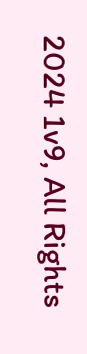2024 1v9, All Rights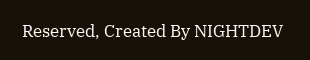Reserved, Created By NIGHTDEV